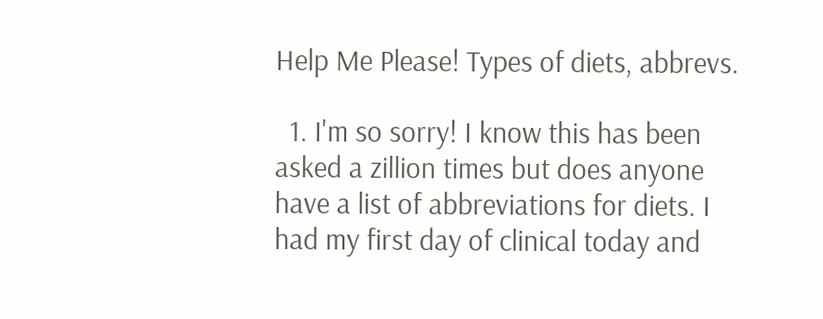Help Me Please! Types of diets, abbrevs.

  1. I'm so sorry! I know this has been asked a zillion times but does anyone have a list of abbreviations for diets. I had my first day of clinical today and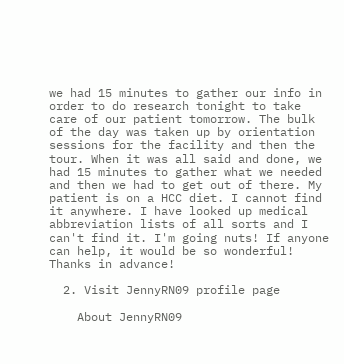we had 15 minutes to gather our info in order to do research tonight to take care of our patient tomorrow. The bulk of the day was taken up by orientation sessions for the facility and then the tour. When it was all said and done, we had 15 minutes to gather what we needed and then we had to get out of there. My patient is on a HCC diet. I cannot find it anywhere. I have looked up medical abbreviation lists of all sorts and I can't find it. I'm going nuts! If anyone can help, it would be so wonderful! Thanks in advance!

  2. Visit JennyRN09 profile page

    About JennyRN09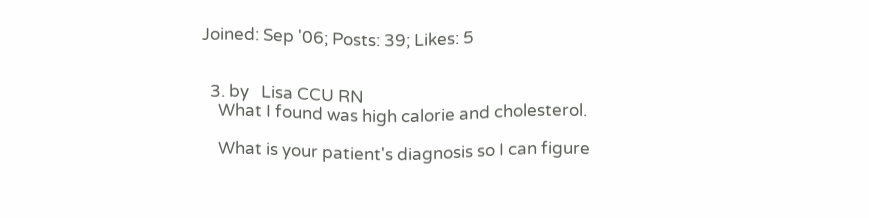Joined: Sep '06; Posts: 39; Likes: 5


  3. by   Lisa CCU RN
    What I found was high calorie and cholesterol.

    What is your patient's diagnosis so I can figure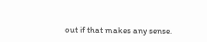out if that makes any sense.